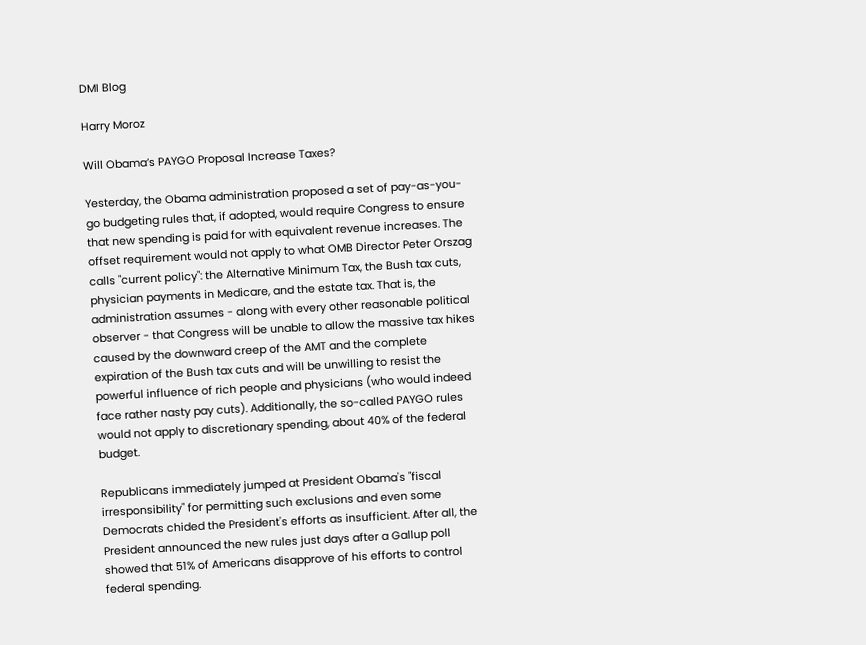DMI Blog

Harry Moroz

Will Obama’s PAYGO Proposal Increase Taxes?

Yesterday, the Obama administration proposed a set of pay-as-you-go budgeting rules that, if adopted, would require Congress to ensure that new spending is paid for with equivalent revenue increases. The offset requirement would not apply to what OMB Director Peter Orszag calls "current policy": the Alternative Minimum Tax, the Bush tax cuts, physician payments in Medicare, and the estate tax. That is, the administration assumes - along with every other reasonable political observer - that Congress will be unable to allow the massive tax hikes caused by the downward creep of the AMT and the complete expiration of the Bush tax cuts and will be unwilling to resist the powerful influence of rich people and physicians (who would indeed face rather nasty pay cuts). Additionally, the so-called PAYGO rules would not apply to discretionary spending, about 40% of the federal budget.

Republicans immediately jumped at President Obama's "fiscal irresponsibility" for permitting such exclusions and even some Democrats chided the President's efforts as insufficient. After all, the President announced the new rules just days after a Gallup poll showed that 51% of Americans disapprove of his efforts to control federal spending.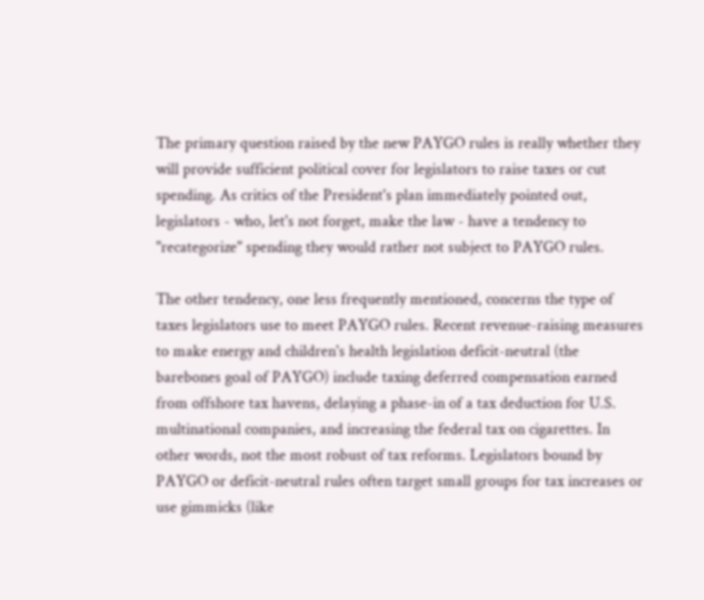The primary question raised by the new PAYGO rules is really whether they will provide sufficient political cover for legislators to raise taxes or cut spending. As critics of the President's plan immediately pointed out, legislators - who, let's not forget, make the law - have a tendency to "recategorize" spending they would rather not subject to PAYGO rules.

The other tendency, one less frequently mentioned, concerns the type of taxes legislators use to meet PAYGO rules. Recent revenue-raising measures to make energy and children's health legislation deficit-neutral (the barebones goal of PAYGO) include taxing deferred compensation earned from offshore tax havens, delaying a phase-in of a tax deduction for U.S. multinational companies, and increasing the federal tax on cigarettes. In other words, not the most robust of tax reforms. Legislators bound by PAYGO or deficit-neutral rules often target small groups for tax increases or use gimmicks (like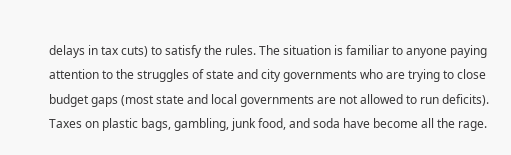delays in tax cuts) to satisfy the rules. The situation is familiar to anyone paying attention to the struggles of state and city governments who are trying to close budget gaps (most state and local governments are not allowed to run deficits). Taxes on plastic bags, gambling, junk food, and soda have become all the rage.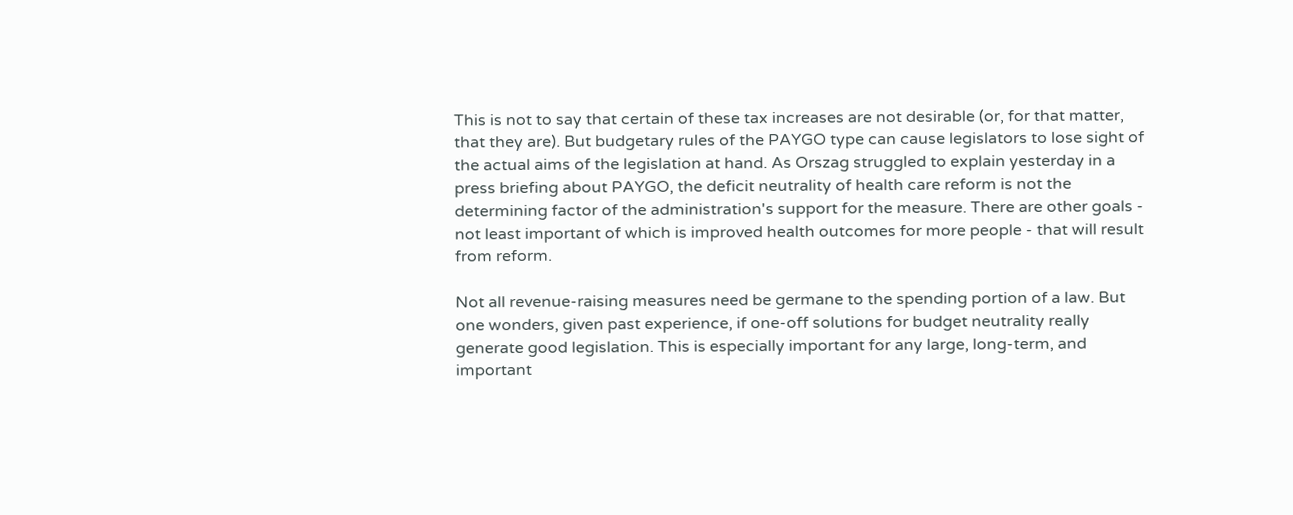This is not to say that certain of these tax increases are not desirable (or, for that matter, that they are). But budgetary rules of the PAYGO type can cause legislators to lose sight of the actual aims of the legislation at hand. As Orszag struggled to explain yesterday in a press briefing about PAYGO, the deficit neutrality of health care reform is not the determining factor of the administration's support for the measure. There are other goals - not least important of which is improved health outcomes for more people - that will result from reform.

Not all revenue-raising measures need be germane to the spending portion of a law. But one wonders, given past experience, if one-off solutions for budget neutrality really generate good legislation. This is especially important for any large, long-term, and important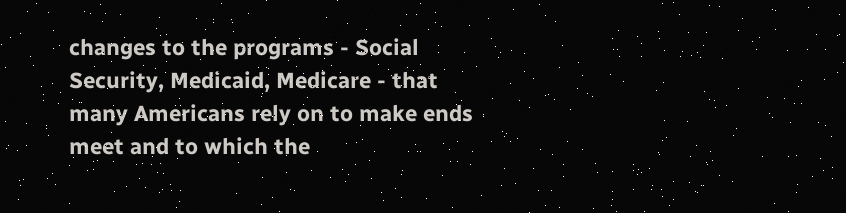changes to the programs - Social Security, Medicaid, Medicare - that many Americans rely on to make ends meet and to which the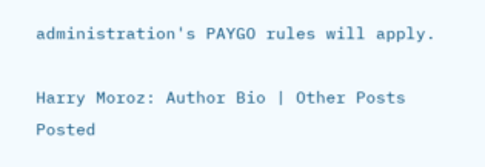administration's PAYGO rules will apply.

Harry Moroz: Author Bio | Other Posts
Posted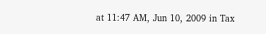at 11:47 AM, Jun 10, 2009 in Tax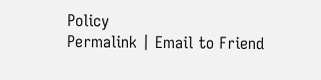Policy
Permalink | Email to Friend